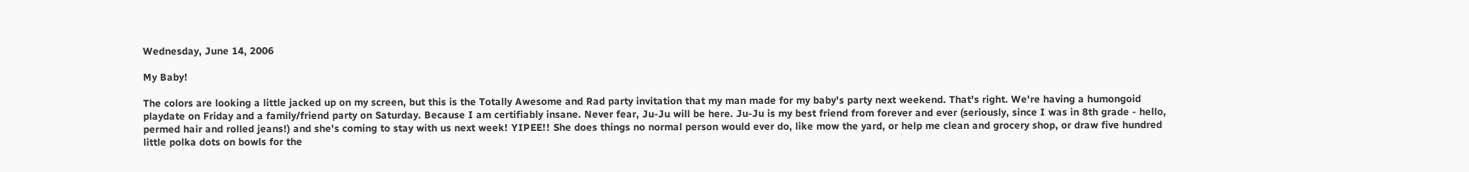Wednesday, June 14, 2006

My Baby!

The colors are looking a little jacked up on my screen, but this is the Totally Awesome and Rad party invitation that my man made for my baby's party next weekend. That's right. We're having a humongoid playdate on Friday and a family/friend party on Saturday. Because I am certifiably insane. Never fear, Ju-Ju will be here. Ju-Ju is my best friend from forever and ever (seriously, since I was in 8th grade - hello, permed hair and rolled jeans!) and she's coming to stay with us next week! YIPEE!! She does things no normal person would ever do, like mow the yard, or help me clean and grocery shop, or draw five hundred little polka dots on bowls for the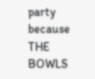party because THE BOWLS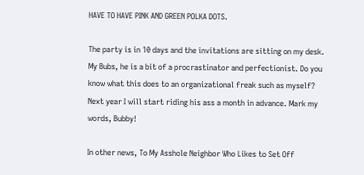HAVE TO HAVE PINK AND GREEN POLKA DOTS.

The party is in 10 days and the invitations are sitting on my desk. My Bubs, he is a bit of a procrastinator and perfectionist. Do you know what this does to an organizational freak such as myself? Next year I will start riding his ass a month in advance. Mark my words, Bubby!

In other news, To My Asshole Neighbor Who Likes to Set Off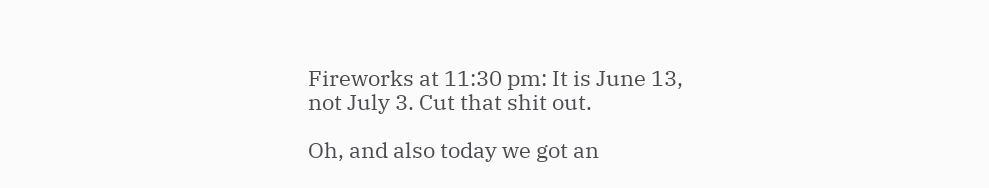Fireworks at 11:30 pm: It is June 13, not July 3. Cut that shit out.

Oh, and also today we got an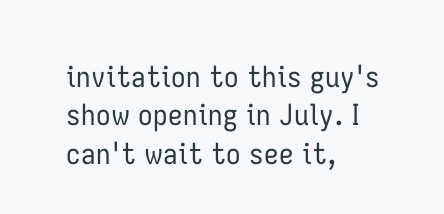invitation to this guy's show opening in July. I can't wait to see it,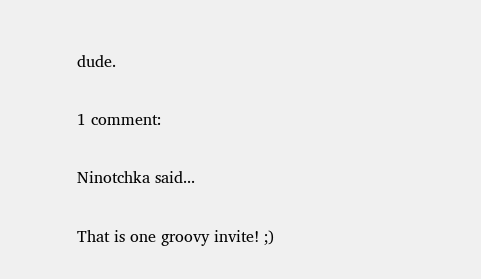dude.

1 comment:

Ninotchka said...

That is one groovy invite! ;)